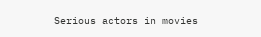Serious actors in movies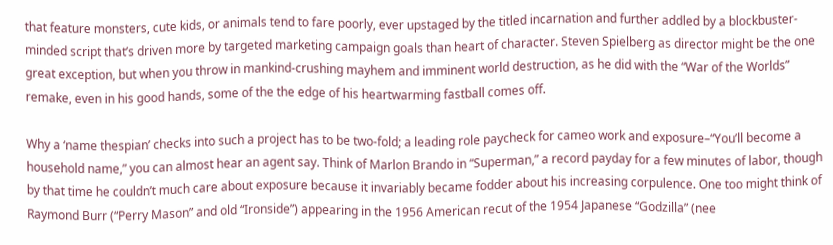that feature monsters, cute kids, or animals tend to fare poorly, ever upstaged by the titled incarnation and further addled by a blockbuster-minded script that’s driven more by targeted marketing campaign goals than heart of character. Steven Spielberg as director might be the one great exception, but when you throw in mankind-crushing mayhem and imminent world destruction, as he did with the “War of the Worlds” remake, even in his good hands, some of the the edge of his heartwarming fastball comes off.

Why a ‘name thespian’ checks into such a project has to be two-fold; a leading role paycheck for cameo work and exposure–“You’ll become a household name,” you can almost hear an agent say. Think of Marlon Brando in “Superman,” a record payday for a few minutes of labor, though by that time he couldn’t much care about exposure because it invariably became fodder about his increasing corpulence. One too might think of Raymond Burr (“Perry Mason” and old “Ironside”) appearing in the 1956 American recut of the 1954 Japanese “Godzilla” (nee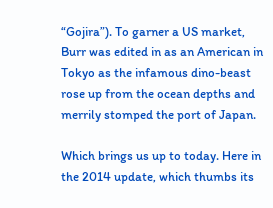“Gojira”). To garner a US market, Burr was edited in as an American in Tokyo as the infamous dino-beast rose up from the ocean depths and merrily stomped the port of Japan.

Which brings us up to today. Here in the 2014 update, which thumbs its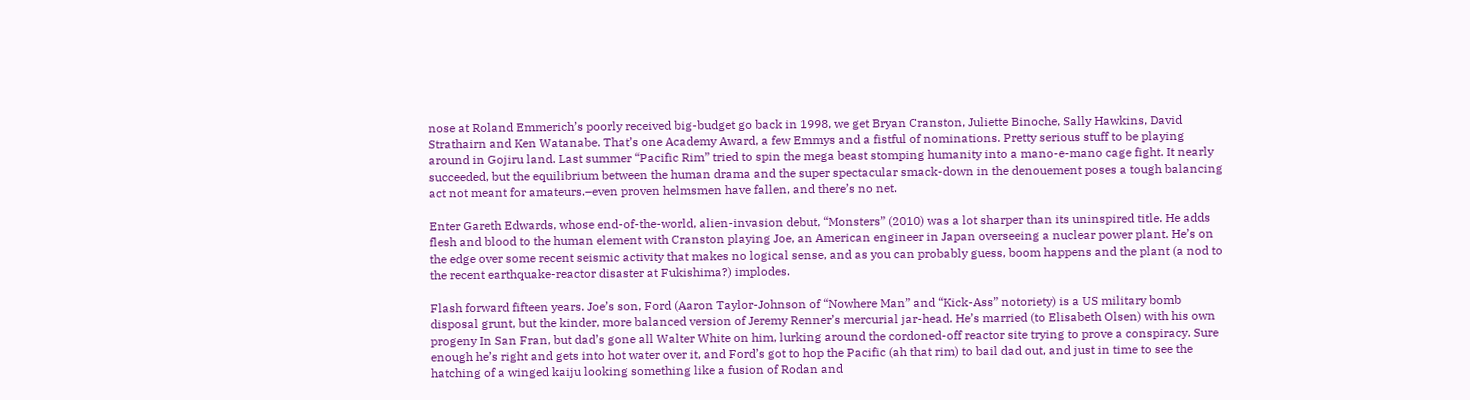nose at Roland Emmerich’s poorly received big-budget go back in 1998, we get Bryan Cranston, Juliette Binoche, Sally Hawkins, David Strathairn and Ken Watanabe. That’s one Academy Award, a few Emmys and a fistful of nominations. Pretty serious stuff to be playing around in Gojiru land. Last summer “Pacific Rim” tried to spin the mega beast stomping humanity into a mano-e-mano cage fight. It nearly succeeded, but the equilibrium between the human drama and the super spectacular smack-down in the denouement poses a tough balancing act not meant for amateurs.–even proven helmsmen have fallen, and there’s no net.

Enter Gareth Edwards, whose end-of-the-world, alien-invasion debut, “Monsters” (2010) was a lot sharper than its uninspired title. He adds flesh and blood to the human element with Cranston playing Joe, an American engineer in Japan overseeing a nuclear power plant. He’s on the edge over some recent seismic activity that makes no logical sense, and as you can probably guess, boom happens and the plant (a nod to the recent earthquake-reactor disaster at Fukishima?) implodes.

Flash forward fifteen years. Joe’s son, Ford (Aaron Taylor-Johnson of “Nowhere Man” and “Kick-Ass” notoriety) is a US military bomb disposal grunt, but the kinder, more balanced version of Jeremy Renner’s mercurial jar-head. He’s married (to Elisabeth Olsen) with his own progeny In San Fran, but dad’s gone all Walter White on him, lurking around the cordoned-off reactor site trying to prove a conspiracy. Sure enough he’s right and gets into hot water over it, and Ford’s got to hop the Pacific (ah that rim) to bail dad out, and just in time to see the hatching of a winged kaiju looking something like a fusion of Rodan and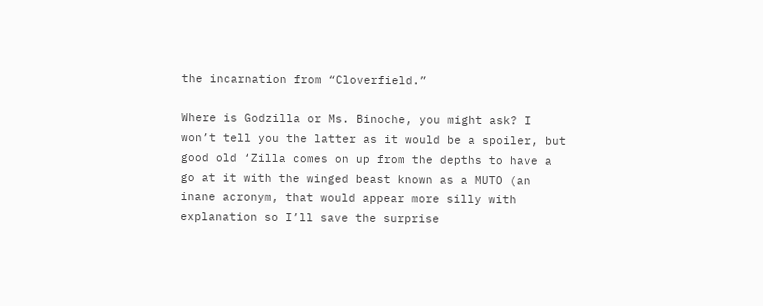the incarnation from “Cloverfield.”

Where is Godzilla or Ms. Binoche, you might ask? I won’t tell you the latter as it would be a spoiler, but good old ‘Zilla comes on up from the depths to have a go at it with the winged beast known as a MUTO (an inane acronym, that would appear more silly with explanation so I’ll save the surprise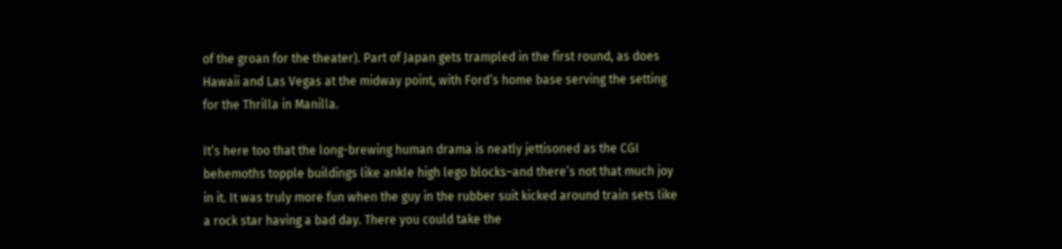of the groan for the theater). Part of Japan gets trampled in the first round, as does Hawaii and Las Vegas at the midway point, with Ford’s home base serving the setting for the Thrilla in Manilla.

It’s here too that the long-brewing human drama is neatly jettisoned as the CGI behemoths topple buildings like ankle high lego blocks–and there’s not that much joy in it. It was truly more fun when the guy in the rubber suit kicked around train sets like a rock star having a bad day. There you could take the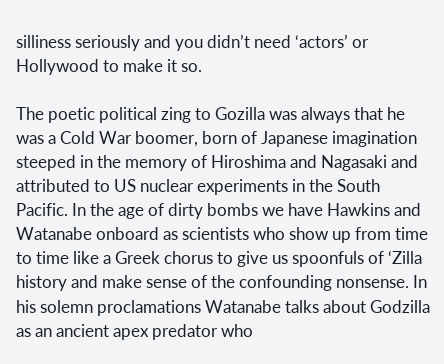silliness seriously and you didn’t need ‘actors’ or Hollywood to make it so.

The poetic political zing to Gozilla was always that he was a Cold War boomer, born of Japanese imagination steeped in the memory of Hiroshima and Nagasaki and attributed to US nuclear experiments in the South Pacific. In the age of dirty bombs we have Hawkins and Watanabe onboard as scientists who show up from time to time like a Greek chorus to give us spoonfuls of ‘Zilla history and make sense of the confounding nonsense. In his solemn proclamations Watanabe talks about Godzilla as an ancient apex predator who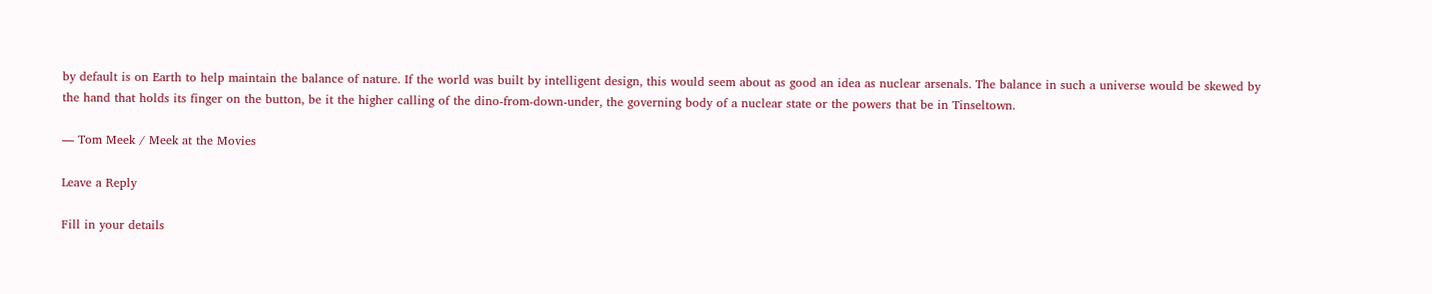by default is on Earth to help maintain the balance of nature. If the world was built by intelligent design, this would seem about as good an idea as nuclear arsenals. The balance in such a universe would be skewed by the hand that holds its finger on the button, be it the higher calling of the dino-from-down-under, the governing body of a nuclear state or the powers that be in Tinseltown.

— Tom Meek / Meek at the Movies

Leave a Reply

Fill in your details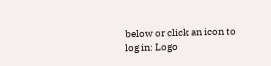below or click an icon to log in: Logo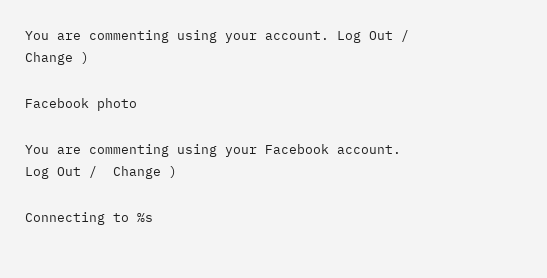You are commenting using your account. Log Out /  Change )

Facebook photo

You are commenting using your Facebook account. Log Out /  Change )

Connecting to %s